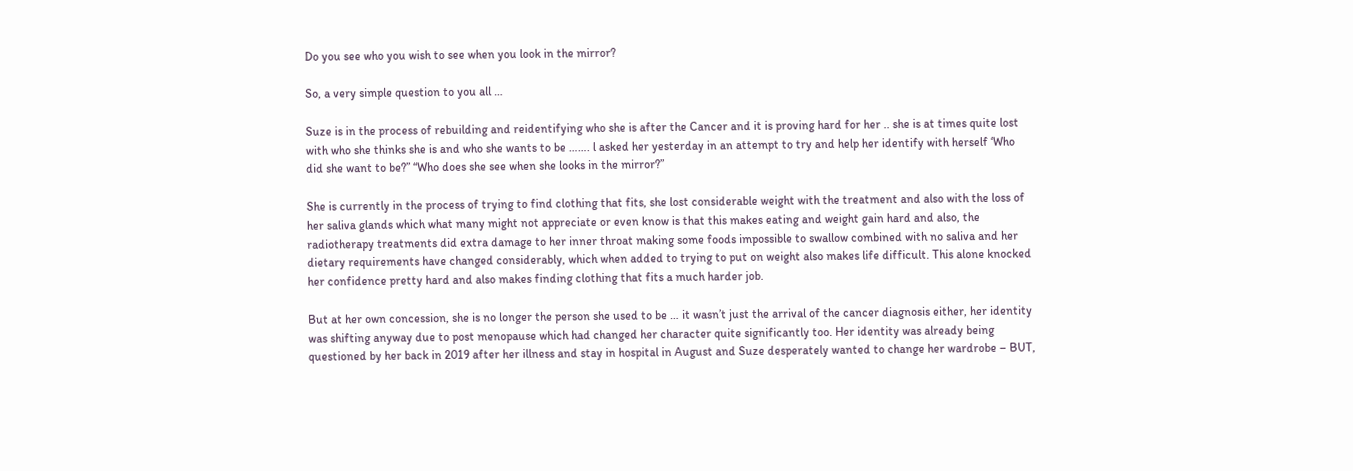Do you see who you wish to see when you look in the mirror?

So, a very simple question to you all …

Suze is in the process of rebuilding and reidentifying who she is after the Cancer and it is proving hard for her .. she is at times quite lost with who she thinks she is and who she wants to be ……. l asked her yesterday in an attempt to try and help her identify with herself ‘Who did she want to be?” “Who does she see when she looks in the mirror?”

She is currently in the process of trying to find clothing that fits, she lost considerable weight with the treatment and also with the loss of her saliva glands which what many might not appreciate or even know is that this makes eating and weight gain hard and also, the radiotherapy treatments did extra damage to her inner throat making some foods impossible to swallow combined with no saliva and her dietary requirements have changed considerably, which when added to trying to put on weight also makes life difficult. This alone knocked her confidence pretty hard and also makes finding clothing that fits a much harder job.

But at her own concession, she is no longer the person she used to be … it wasn’t just the arrival of the cancer diagnosis either, her identity was shifting anyway due to post menopause which had changed her character quite significantly too. Her identity was already being questioned by her back in 2019 after her illness and stay in hospital in August and Suze desperately wanted to change her wardrobe – BUT,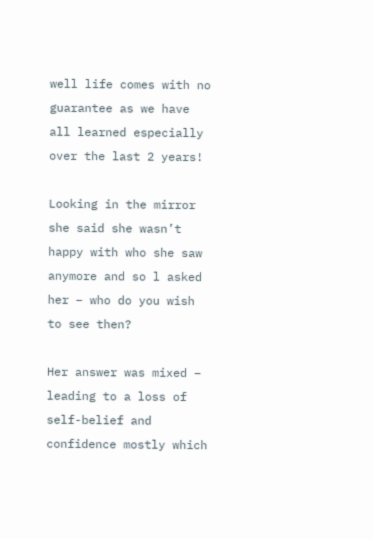well life comes with no guarantee as we have all learned especially over the last 2 years!

Looking in the mirror she said she wasn’t happy with who she saw anymore and so l asked her – who do you wish to see then?

Her answer was mixed – leading to a loss of self-belief and confidence mostly which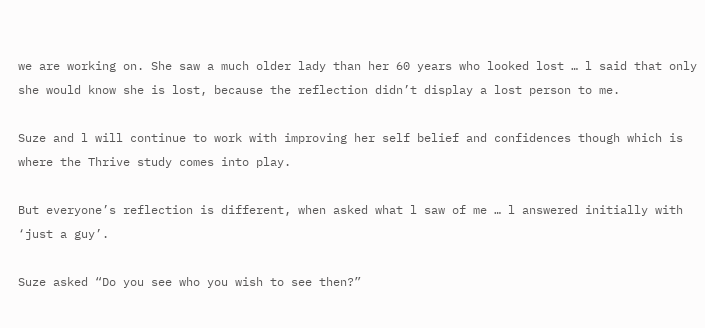we are working on. She saw a much older lady than her 60 years who looked lost … l said that only she would know she is lost, because the reflection didn’t display a lost person to me.

Suze and l will continue to work with improving her self belief and confidences though which is where the Thrive study comes into play.

But everyone’s reflection is different, when asked what l saw of me … l answered initially with ‘just a guy’.

Suze asked “Do you see who you wish to see then?”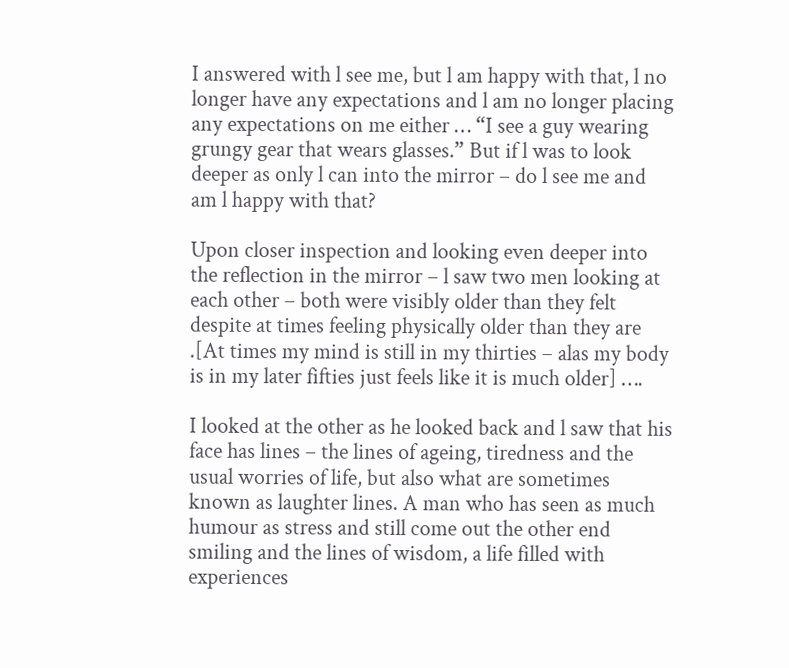I answered with l see me, but l am happy with that, l no longer have any expectations and l am no longer placing any expectations on me either … “I see a guy wearing grungy gear that wears glasses.” But if l was to look deeper as only l can into the mirror – do l see me and am l happy with that?

Upon closer inspection and looking even deeper into the reflection in the mirror – l saw two men looking at each other – both were visibly older than they felt despite at times feeling physically older than they are .[At times my mind is still in my thirties – alas my body is in my later fifties just feels like it is much older] ….

I looked at the other as he looked back and l saw that his face has lines – the lines of ageing, tiredness and the usual worries of life, but also what are sometimes known as laughter lines. A man who has seen as much humour as stress and still come out the other end smiling and the lines of wisdom, a life filled with experiences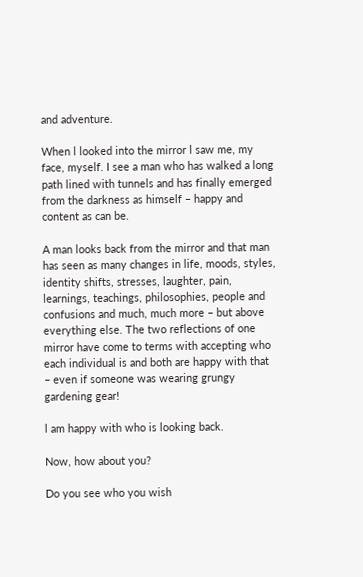and adventure.

When l looked into the mirror l saw me, my face, myself. I see a man who has walked a long path lined with tunnels and has finally emerged from the darkness as himself – happy and content as can be.

A man looks back from the mirror and that man has seen as many changes in life, moods, styles, identity shifts, stresses, laughter, pain, learnings, teachings, philosophies, people and confusions and much, much more – but above everything else. The two reflections of one mirror have come to terms with accepting who each individual is and both are happy with that – even if someone was wearing grungy gardening gear!

l am happy with who is looking back.

Now, how about you?

Do you see who you wish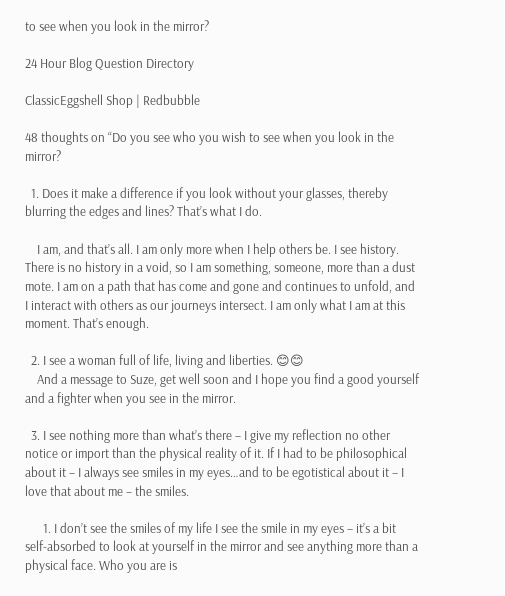to see when you look in the mirror?

24 Hour Blog Question Directory

ClassicEggshell Shop | Redbubble

48 thoughts on “Do you see who you wish to see when you look in the mirror?

  1. Does it make a difference if you look without your glasses, thereby blurring the edges and lines? That’s what I do.

    I am, and that’s all. I am only more when I help others be. I see history. There is no history in a void, so I am something, someone, more than a dust mote. I am on a path that has come and gone and continues to unfold, and I interact with others as our journeys intersect. I am only what I am at this moment. That’s enough.

  2. I see a woman full of life, living and liberties. 😊😊
    And a message to Suze, get well soon and I hope you find a good yourself and a fighter when you see in the mirror.

  3. I see nothing more than what’s there – I give my reflection no other notice or import than the physical reality of it. If I had to be philosophical about it – I always see smiles in my eyes…and to be egotistical about it – I love that about me – the smiles.

      1. I don’t see the smiles of my life I see the smile in my eyes – it’s a bit self-absorbed to look at yourself in the mirror and see anything more than a physical face. Who you are is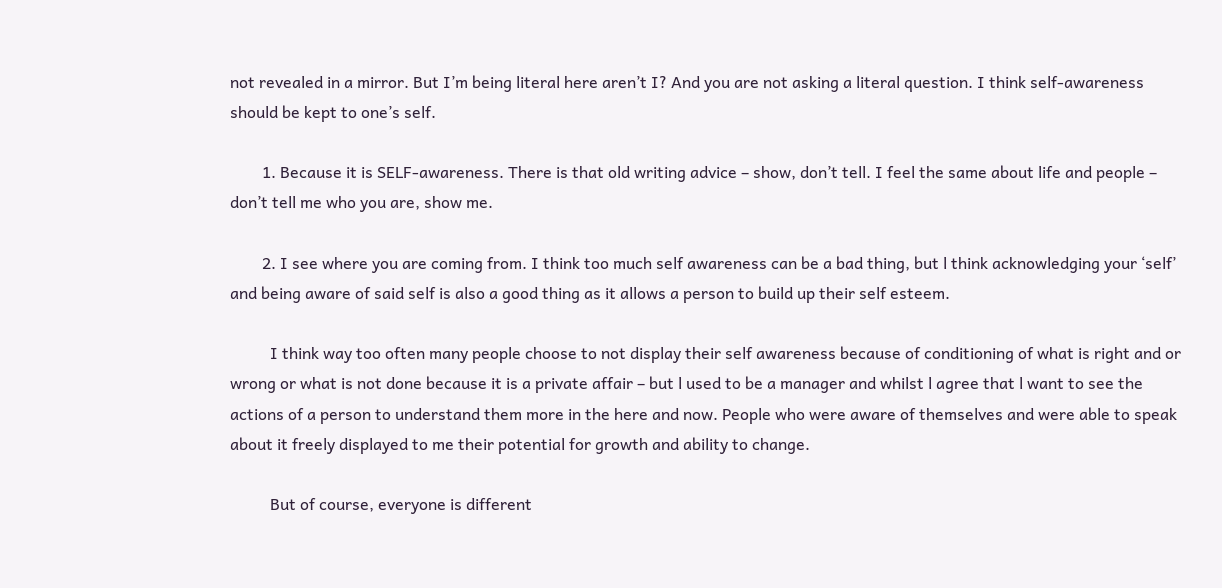not revealed in a mirror. But I’m being literal here aren’t I? And you are not asking a literal question. I think self-awareness should be kept to one’s self.

        1. Because it is SELF-awareness. There is that old writing advice – show, don’t tell. I feel the same about life and people – don’t tell me who you are, show me.

        2. I see where you are coming from. I think too much self awareness can be a bad thing, but l think acknowledging your ‘self’ and being aware of said self is also a good thing as it allows a person to build up their self esteem.

          I think way too often many people choose to not display their self awareness because of conditioning of what is right and or wrong or what is not done because it is a private affair – but l used to be a manager and whilst l agree that l want to see the actions of a person to understand them more in the here and now. People who were aware of themselves and were able to speak about it freely displayed to me their potential for growth and ability to change.

          But of course, everyone is different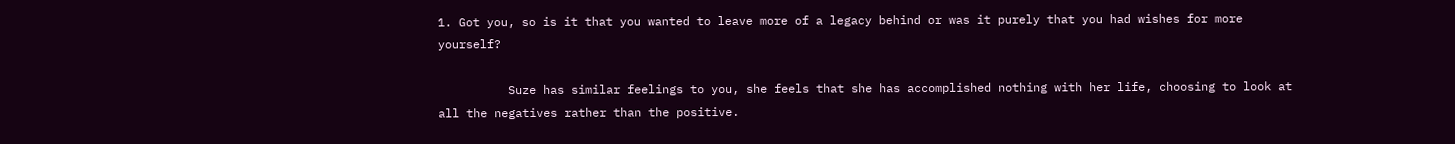1. Got you, so is it that you wanted to leave more of a legacy behind or was it purely that you had wishes for more yourself?

          Suze has similar feelings to you, she feels that she has accomplished nothing with her life, choosing to look at all the negatives rather than the positive.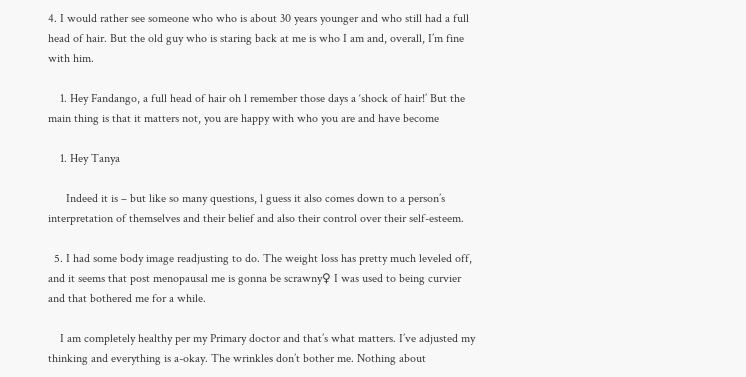4. I would rather see someone who who is about 30 years younger and who still had a full head of hair. But the old guy who is staring back at me is who I am and, overall, I’m fine with him.

    1. Hey Fandango, a full head of hair oh l remember those days a ‘shock of hair!’ But the main thing is that it matters not, you are happy with who you are and have become

    1. Hey Tanya

      Indeed it is – but like so many questions, l guess it also comes down to a person’s interpretation of themselves and their belief and also their control over their self-esteem.

  5. I had some body image readjusting to do. The weight loss has pretty much leveled off, and it seems that post menopausal me is gonna be scrawny♀ I was used to being curvier and that bothered me for a while.

    I am completely healthy per my Primary doctor and that’s what matters. I’ve adjusted my thinking and everything is a-okay. The wrinkles don’t bother me. Nothing about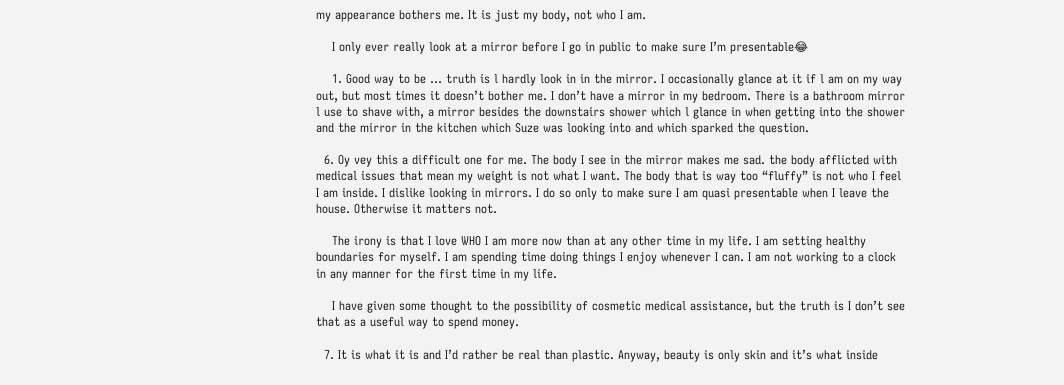my appearance bothers me. It is just my body, not who I am.

    I only ever really look at a mirror before I go in public to make sure I’m presentable😂

    1. Good way to be … truth is l hardly look in in the mirror. I occasionally glance at it if l am on my way out, but most times it doesn’t bother me. I don’t have a mirror in my bedroom. There is a bathroom mirror l use to shave with, a mirror besides the downstairs shower which l glance in when getting into the shower and the mirror in the kitchen which Suze was looking into and which sparked the question.

  6. Oy vey this a difficult one for me. The body I see in the mirror makes me sad. the body afflicted with medical issues that mean my weight is not what I want. The body that is way too “fluffy” is not who I feel I am inside. I dislike looking in mirrors. I do so only to make sure I am quasi presentable when I leave the house. Otherwise it matters not.

    The irony is that I love WHO I am more now than at any other time in my life. I am setting healthy boundaries for myself. I am spending time doing things I enjoy whenever I can. I am not working to a clock in any manner for the first time in my life.

    I have given some thought to the possibility of cosmetic medical assistance, but the truth is I don’t see that as a useful way to spend money.

  7. It is what it is and I’d rather be real than plastic. Anyway, beauty is only skin and it’s what inside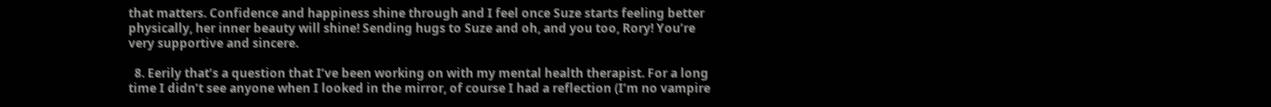that matters. Confidence and happiness shine through and I feel once Suze starts feeling better physically, her inner beauty will shine! Sending hugs to Suze and oh, and you too, Rory! You’re very supportive and sincere.

  8. Eerily that’s a question that I’ve been working on with my mental health therapist. For a long time I didn’t see anyone when I looked in the mirror, of course I had a reflection (I’m no vampire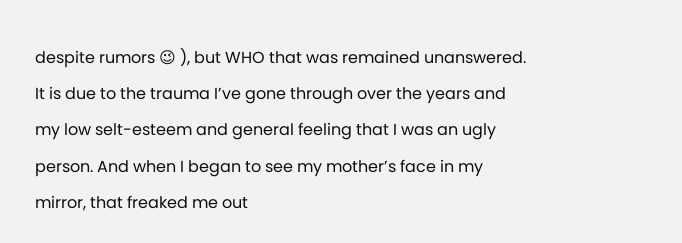despite rumors 😉 ), but WHO that was remained unanswered. It is due to the trauma I’ve gone through over the years and my low selt-esteem and general feeling that I was an ugly person. And when I began to see my mother’s face in my mirror, that freaked me out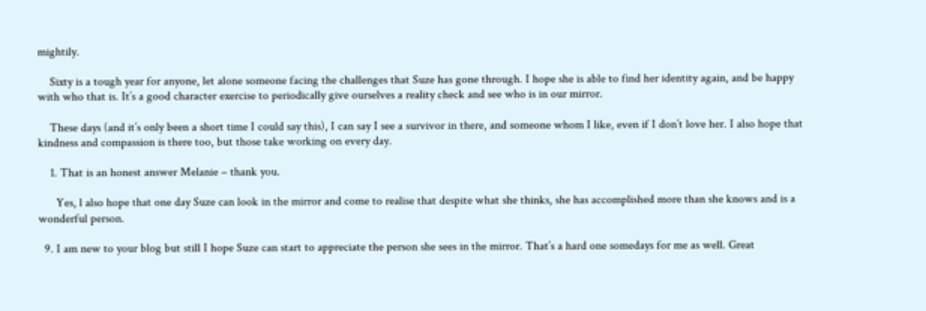mightily.

    Sixty is a tough year for anyone, let alone someone facing the challenges that Suze has gone through. I hope she is able to find her identity again, and be happy with who that is. It’s a good character exercise to periodically give ourselves a reality check and see who is in our mirror.

    These days (and it’s only been a short time I could say this), I can say I see a survivor in there, and someone whom I like, even if I don’t love her. I also hope that kindness and compassion is there too, but those take working on every day.

    1. That is an honest answer Melanie – thank you.

      Yes, l also hope that one day Suze can look in the mirror and come to realise that despite what she thinks, she has accomplished more than she knows and is a wonderful person.

  9. I am new to your blog but still I hope Suze can start to appreciate the person she sees in the mirror. That’s a hard one somedays for me as well. Great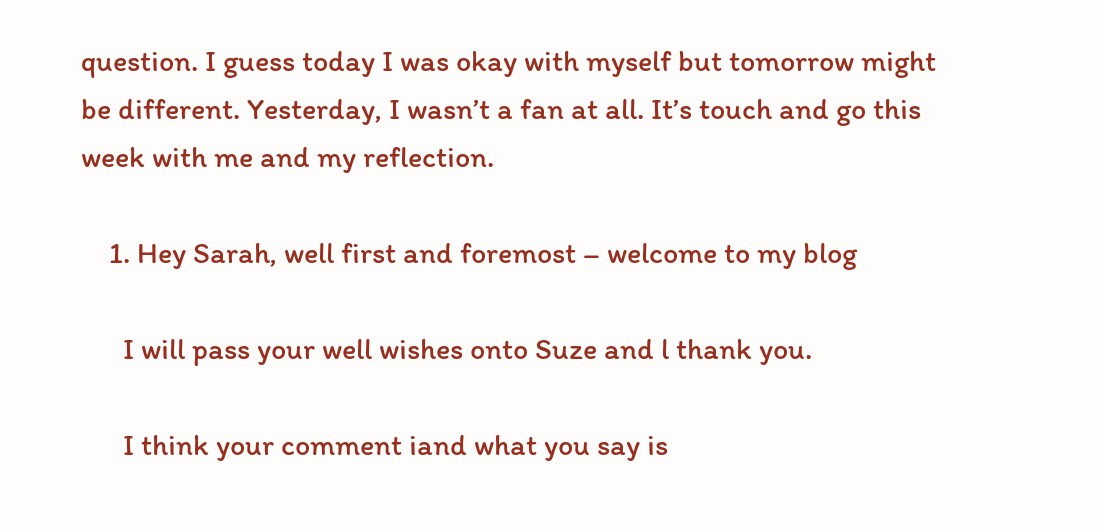question. I guess today I was okay with myself but tomorrow might be different. Yesterday, I wasn’t a fan at all. It’s touch and go this week with me and my reflection.

    1. Hey Sarah, well first and foremost – welcome to my blog

      I will pass your well wishes onto Suze and l thank you.

      I think your comment iand what you say is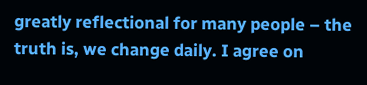greatly reflectional for many people – the truth is, we change daily. I agree on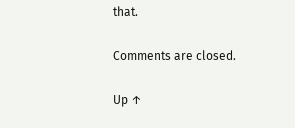that.

Comments are closed.

Up ↑